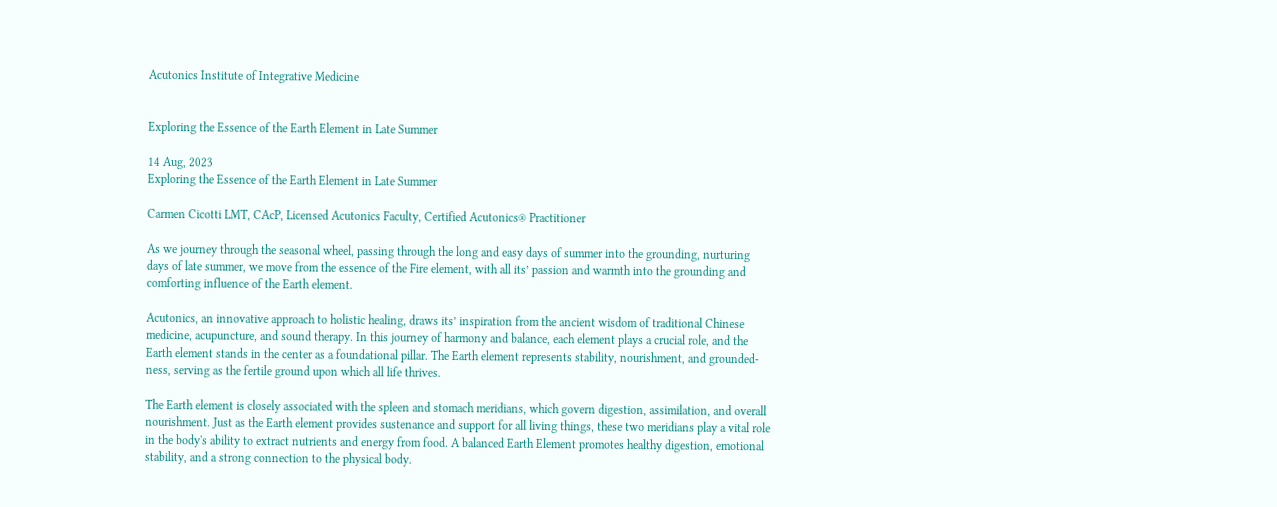Acutonics Institute of Integrative Medicine


Exploring the Essence of the Earth Element in Late Summer

14 Aug, 2023
Exploring the Essence of the Earth Element in Late Summer

Carmen Cicotti LMT, CAcP, Licensed Acutonics Faculty, Certified Acutonics® Practitioner

As we journey through the seasonal wheel, passing through the long and easy days of summer into the grounding, nurturing days of late summer, we move from the essence of the Fire element, with all its’ passion and warmth into the grounding and comforting influence of the Earth element.

Acutonics, an innovative approach to holistic healing, draws its’ inspiration from the ancient wisdom of traditional Chinese medicine, acupuncture, and sound therapy. In this journey of harmony and balance, each element plays a crucial role, and the Earth element stands in the center as a foundational pillar. The Earth element represents stability, nourishment, and grounded-ness, serving as the fertile ground upon which all life thrives.

The Earth element is closely associated with the spleen and stomach meridians, which govern digestion, assimilation, and overall nourishment. Just as the Earth element provides sustenance and support for all living things, these two meridians play a vital role in the body's ability to extract nutrients and energy from food. A balanced Earth Element promotes healthy digestion, emotional stability, and a strong connection to the physical body.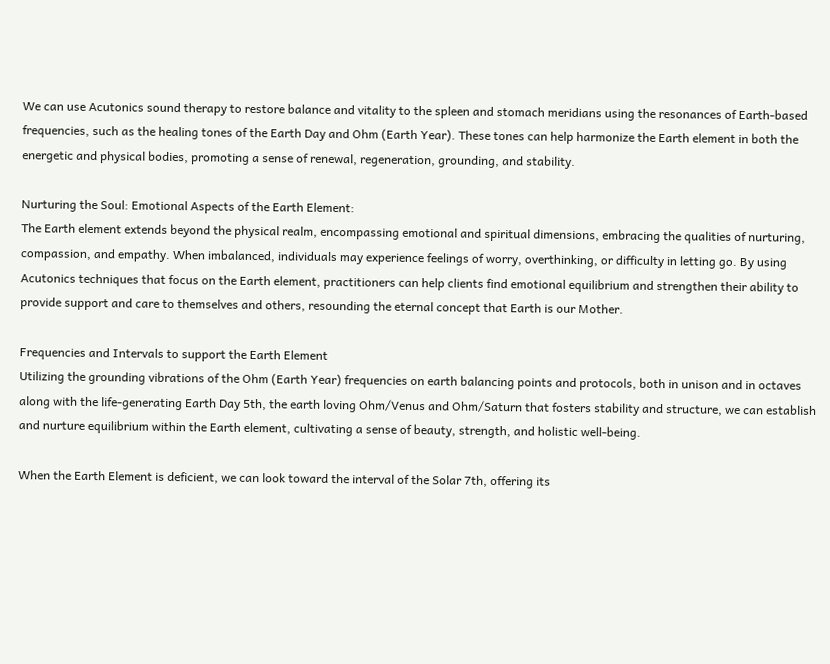We can use Acutonics sound therapy to restore balance and vitality to the spleen and stomach meridians using the resonances of Earth-based frequencies, such as the healing tones of the Earth Day and Ohm (Earth Year). These tones can help harmonize the Earth element in both the energetic and physical bodies, promoting a sense of renewal, regeneration, grounding, and stability.

Nurturing the Soul: Emotional Aspects of the Earth Element:
The Earth element extends beyond the physical realm, encompassing emotional and spiritual dimensions, embracing the qualities of nurturing, compassion, and empathy. When imbalanced, individuals may experience feelings of worry, overthinking, or difficulty in letting go. By using Acutonics techniques that focus on the Earth element, practitioners can help clients find emotional equilibrium and strengthen their ability to provide support and care to themselves and others, resounding the eternal concept that Earth is our Mother.

Frequencies and Intervals to support the Earth Element
Utilizing the grounding vibrations of the Ohm (Earth Year) frequencies on earth balancing points and protocols, both in unison and in octaves along with the life-generating Earth Day 5th, the earth loving Ohm/Venus and Ohm/Saturn that fosters stability and structure, we can establish and nurture equilibrium within the Earth element, cultivating a sense of beauty, strength, and holistic well-being.

When the Earth Element is deficient, we can look toward the interval of the Solar 7th, offering its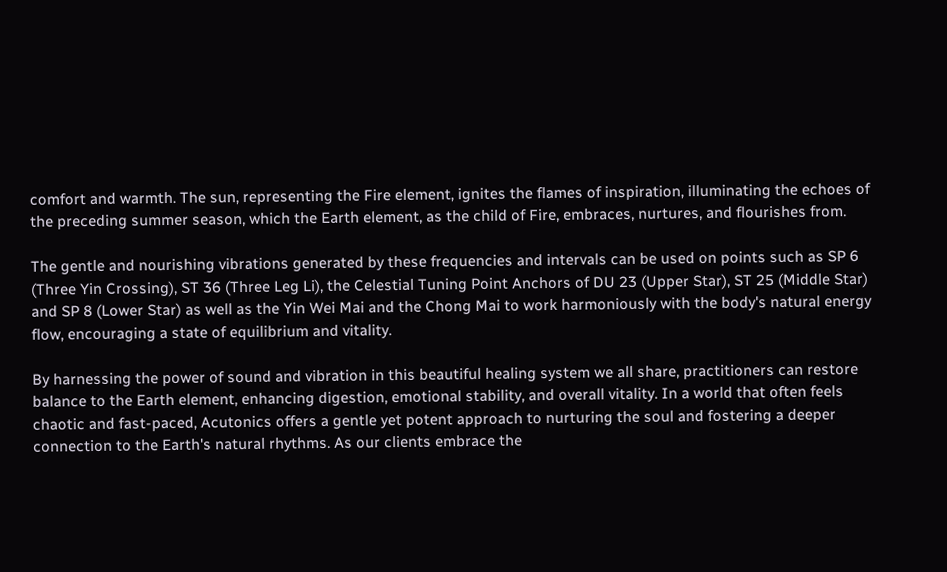comfort and warmth. The sun, representing the Fire element, ignites the flames of inspiration, illuminating the echoes of the preceding summer season, which the Earth element, as the child of Fire, embraces, nurtures, and flourishes from.

The gentle and nourishing vibrations generated by these frequencies and intervals can be used on points such as SP 6 (Three Yin Crossing), ST 36 (Three Leg Li), the Celestial Tuning Point Anchors of DU 23 (Upper Star), ST 25 (Middle Star) and SP 8 (Lower Star) as well as the Yin Wei Mai and the Chong Mai to work harmoniously with the body's natural energy flow, encouraging a state of equilibrium and vitality.

By harnessing the power of sound and vibration in this beautiful healing system we all share, practitioners can restore balance to the Earth element, enhancing digestion, emotional stability, and overall vitality. In a world that often feels chaotic and fast-paced, Acutonics offers a gentle yet potent approach to nurturing the soul and fostering a deeper connection to the Earth's natural rhythms. As our clients embrace the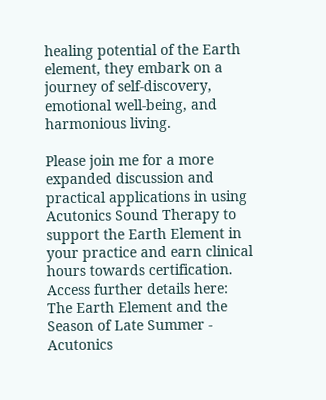healing potential of the Earth element, they embark on a journey of self-discovery, emotional well-being, and harmonious living.

Please join me for a more expanded discussion and practical applications in using Acutonics Sound Therapy to support the Earth Element in your practice and earn clinical hours towards certification. Access further details here: The Earth Element and the Season of Late Summer - Acutonics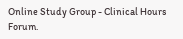Online Study Group - Clinical Hours Forum.